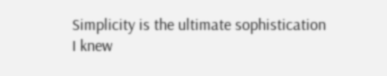Simplicity is the ultimate sophistication
I knew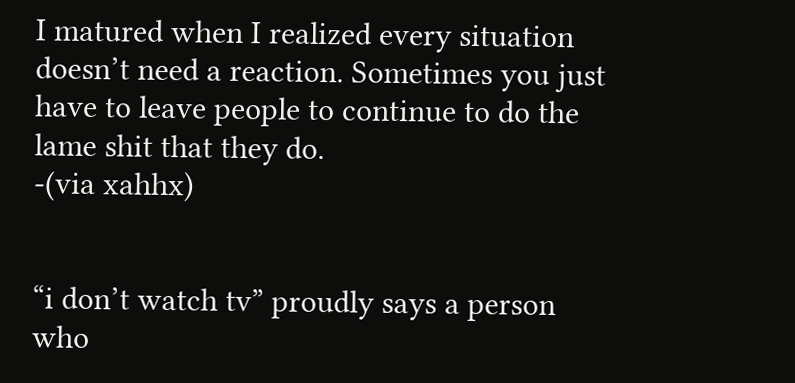I matured when I realized every situation doesn’t need a reaction. Sometimes you just have to leave people to continue to do the lame shit that they do.
-(via xahhx)


“i don’t watch tv” proudly says a person who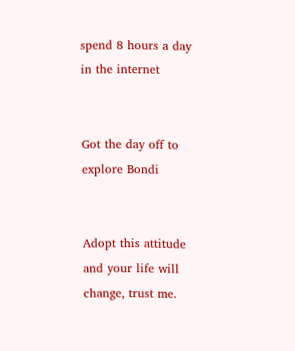spend 8 hours a day in the internet


Got the day off to explore Bondi


Adopt this attitude and your life will change, trust me.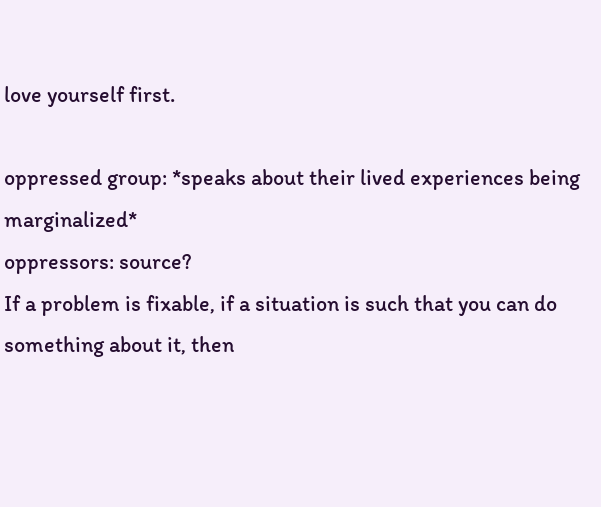love yourself first.

oppressed group: *speaks about their lived experiences being marginalized*
oppressors: source?
If a problem is fixable, if a situation is such that you can do something about it, then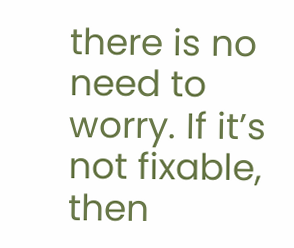there is no need to worry. If it’s not fixable, then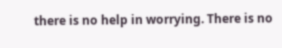there is no help in worrying. There is no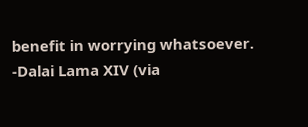benefit in worrying whatsoever.
-Dalai Lama XIV (via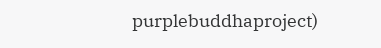purplebuddhaproject)